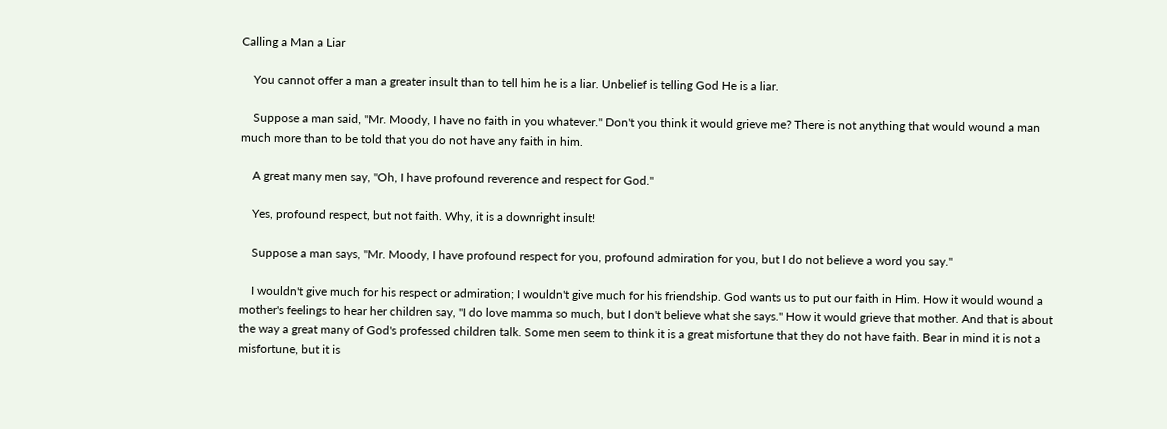Calling a Man a Liar

    You cannot offer a man a greater insult than to tell him he is a liar. Unbelief is telling God He is a liar.

    Suppose a man said, "Mr. Moody, I have no faith in you whatever." Don't you think it would grieve me? There is not anything that would wound a man much more than to be told that you do not have any faith in him.

    A great many men say, "Oh, I have profound reverence and respect for God."

    Yes, profound respect, but not faith. Why, it is a downright insult!

    Suppose a man says, "Mr. Moody, I have profound respect for you, profound admiration for you, but I do not believe a word you say."

    I wouldn't give much for his respect or admiration; I wouldn't give much for his friendship. God wants us to put our faith in Him. How it would wound a mother's feelings to hear her children say, "I do love mamma so much, but I don't believe what she says." How it would grieve that mother. And that is about the way a great many of God's professed children talk. Some men seem to think it is a great misfortune that they do not have faith. Bear in mind it is not a misfortune, but it is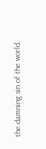the damning sin of the world.